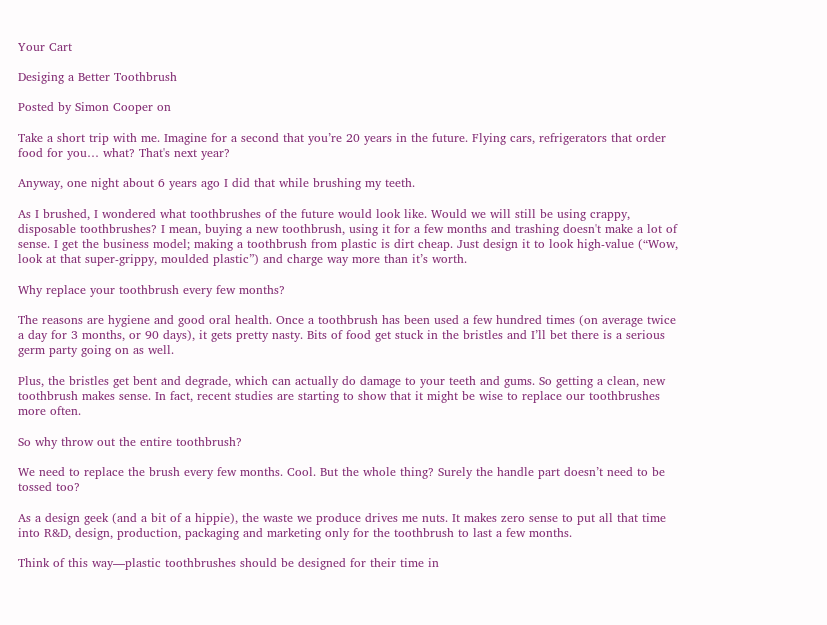Your Cart

Desiging a Better Toothbrush

Posted by Simon Cooper on

Take a short trip with me. Imagine for a second that you’re 20 years in the future. Flying cars, refrigerators that order food for you… what? That's next year?

Anyway, one night about 6 years ago I did that while brushing my teeth.

As I brushed, I wondered what toothbrushes of the future would look like. Would we will still be using crappy, disposable toothbrushes? I mean, buying a new toothbrush, using it for a few months and trashing doesn't make a lot of sense. I get the business model; making a toothbrush from plastic is dirt cheap. Just design it to look high-value (“Wow, look at that super-grippy, moulded plastic”) and charge way more than it’s worth.

Why replace your toothbrush every few months?

The reasons are hygiene and good oral health. Once a toothbrush has been used a few hundred times (on average twice a day for 3 months, or 90 days), it gets pretty nasty. Bits of food get stuck in the bristles and I’ll bet there is a serious germ party going on as well.

Plus, the bristles get bent and degrade, which can actually do damage to your teeth and gums. So getting a clean, new toothbrush makes sense. In fact, recent studies are starting to show that it might be wise to replace our toothbrushes more often.

So why throw out the entire toothbrush?

We need to replace the brush every few months. Cool. But the whole thing? Surely the handle part doesn’t need to be tossed too?

As a design geek (and a bit of a hippie), the waste we produce drives me nuts. It makes zero sense to put all that time into R&D, design, production, packaging and marketing only for the toothbrush to last a few months.

Think of this way—plastic toothbrushes should be designed for their time in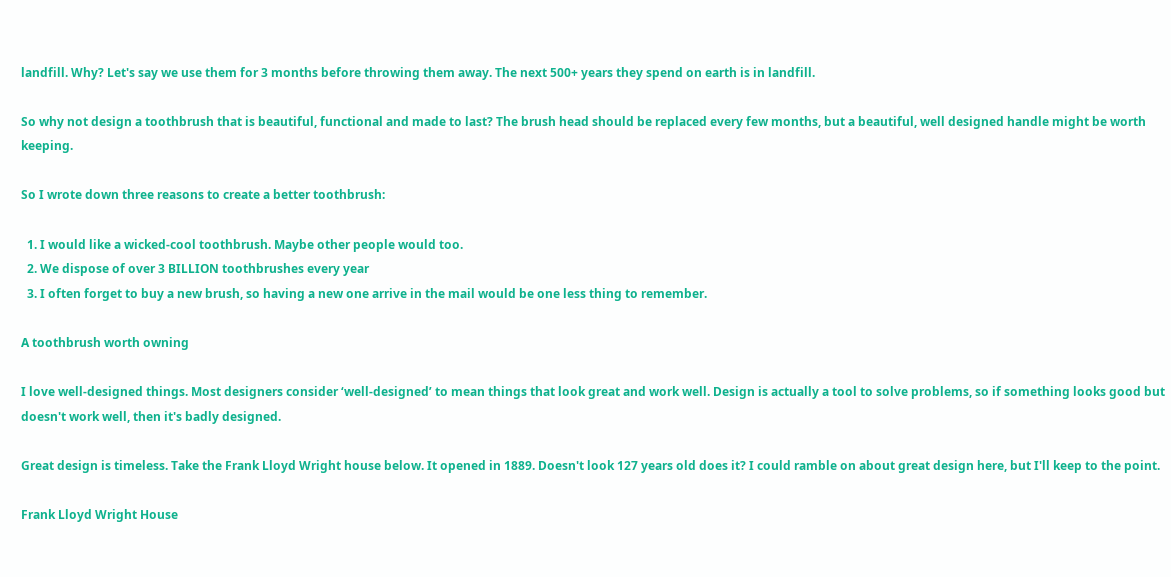landfill. Why? Let's say we use them for 3 months before throwing them away. The next 500+ years they spend on earth is in landfill.

So why not design a toothbrush that is beautiful, functional and made to last? The brush head should be replaced every few months, but a beautiful, well designed handle might be worth keeping.

So I wrote down three reasons to create a better toothbrush:

  1. I would like a wicked-cool toothbrush. Maybe other people would too.
  2. We dispose of over 3 BILLION toothbrushes every year
  3. I often forget to buy a new brush, so having a new one arrive in the mail would be one less thing to remember.

A toothbrush worth owning

I love well-designed things. Most designers consider ‘well-designed’ to mean things that look great and work well. Design is actually a tool to solve problems, so if something looks good but doesn't work well, then it's badly designed.

Great design is timeless. Take the Frank Lloyd Wright house below. It opened in 1889. Doesn't look 127 years old does it? I could ramble on about great design here, but I'll keep to the point.

Frank Lloyd Wright House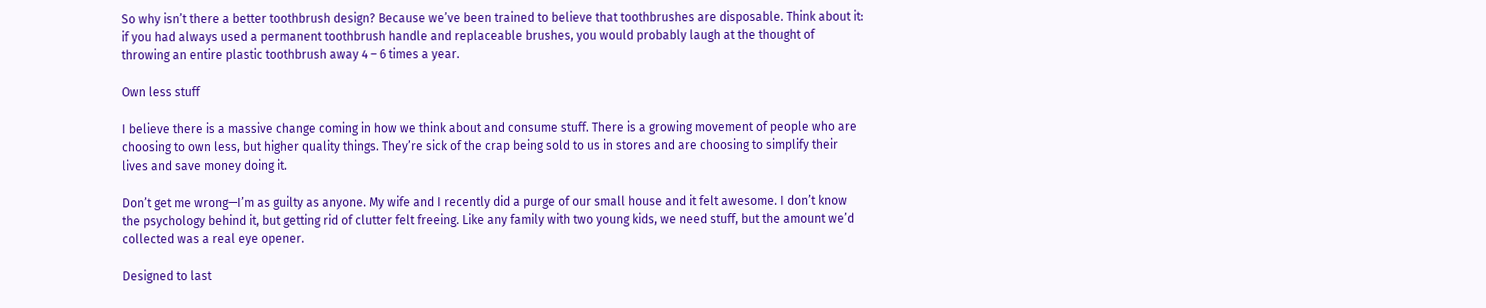So why isn’t there a better toothbrush design? Because we’ve been trained to believe that toothbrushes are disposable. Think about it: if you had always used a permanent toothbrush handle and replaceable brushes, you would probably laugh at the thought of throwing an entire plastic toothbrush away 4 – 6 times a year.

Own less stuff

I believe there is a massive change coming in how we think about and consume stuff. There is a growing movement of people who are choosing to own less, but higher quality things. They’re sick of the crap being sold to us in stores and are choosing to simplify their lives and save money doing it.

Don’t get me wrong—I’m as guilty as anyone. My wife and I recently did a purge of our small house and it felt awesome. I don’t know the psychology behind it, but getting rid of clutter felt freeing. Like any family with two young kids, we need stuff, but the amount we’d collected was a real eye opener.

Designed to last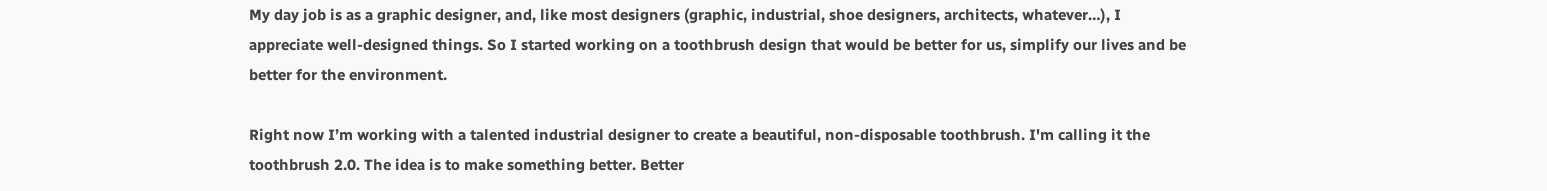My day job is as a graphic designer, and, like most designers (graphic, industrial, shoe designers, architects, whatever…), I appreciate well-designed things. So I started working on a toothbrush design that would be better for us, simplify our lives and be better for the environment.

Right now I’m working with a talented industrial designer to create a beautiful, non-disposable toothbrush. I'm calling it the toothbrush 2.0. The idea is to make something better. Better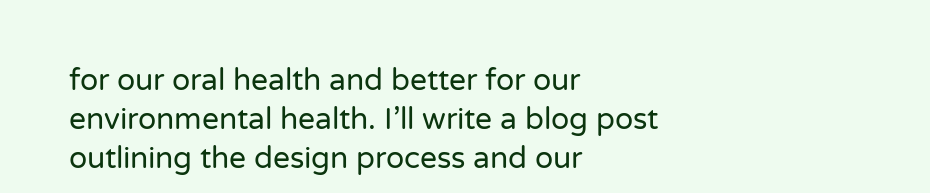for our oral health and better for our environmental health. I’ll write a blog post outlining the design process and our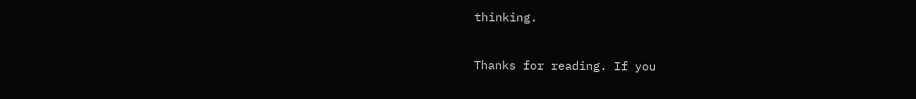thinking.

Thanks for reading. If you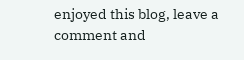enjoyed this blog, leave a comment and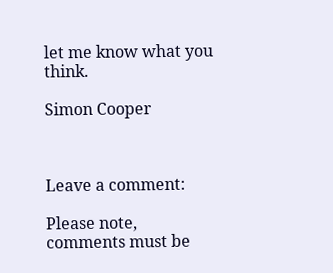let me know what you think.

Simon Cooper



Leave a comment:

Please note, comments must be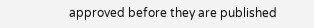approved before they are published